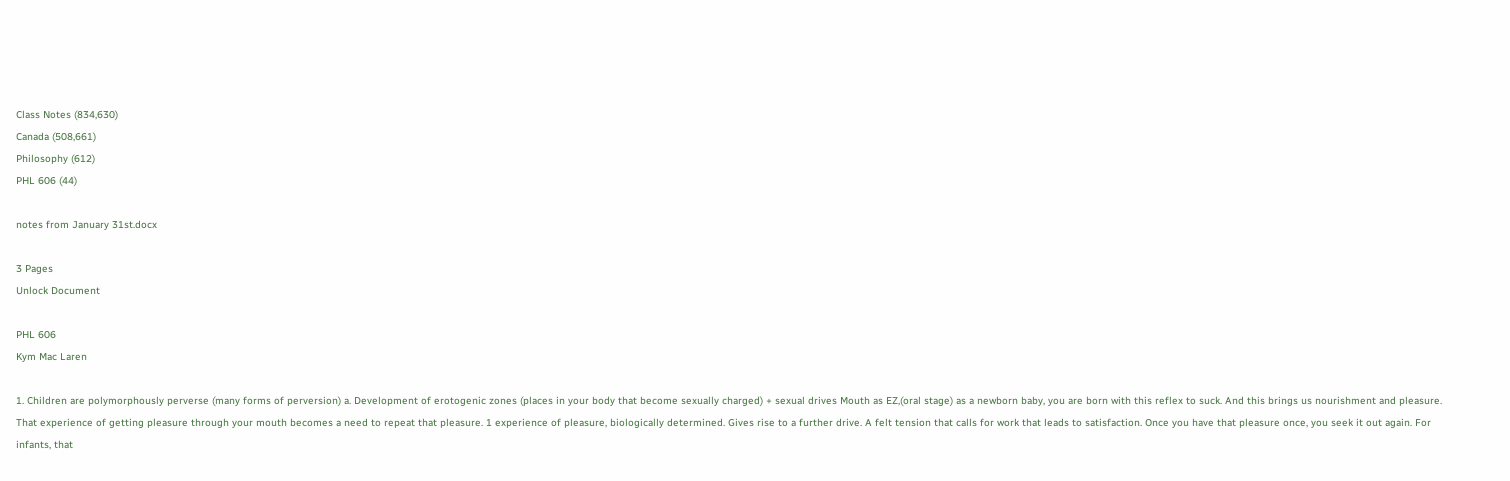Class Notes (834,630)
Canada (508,661)
Philosophy (612)
PHL 606 (44)

notes from January 31st.docx

3 Pages
Unlock Document

PHL 606
Kym Mac Laren

1. Children are polymorphously perverse (many forms of perversion) a. Development of erotogenic zones (places in your body that become sexually charged) + sexual drives Mouth as EZ,(oral stage) as a newborn baby, you are born with this reflex to suck. And this brings us nourishment and pleasure. That experience of getting pleasure through your mouth becomes a need to repeat that pleasure. 1 experience of pleasure, biologically determined. Gives rise to a further drive. A felt tension that calls for work that leads to satisfaction. Once you have that pleasure once, you seek it out again. For infants, that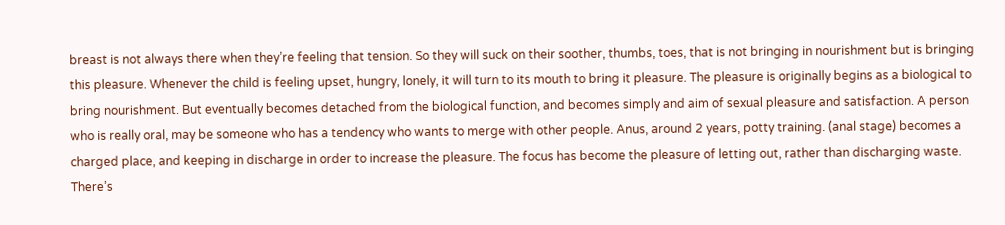breast is not always there when they’re feeling that tension. So they will suck on their soother, thumbs, toes, that is not bringing in nourishment but is bringing this pleasure. Whenever the child is feeling upset, hungry, lonely, it will turn to its mouth to bring it pleasure. The pleasure is originally begins as a biological to bring nourishment. But eventually becomes detached from the biological function, and becomes simply and aim of sexual pleasure and satisfaction. A person who is really oral, may be someone who has a tendency who wants to merge with other people. Anus, around 2 years, potty training. (anal stage) becomes a charged place, and keeping in discharge in order to increase the pleasure. The focus has become the pleasure of letting out, rather than discharging waste. There’s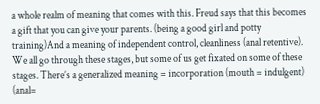a whole realm of meaning that comes with this. Freud says that this becomes a gift that you can give your parents. (being a good girl and potty training)And a meaning of independent control, cleanliness (anal retentive). We all go through these stages, but some of us get fixated on some of these stages. There’s a generalized meaning = incorporation (mouth = indulgent) (anal=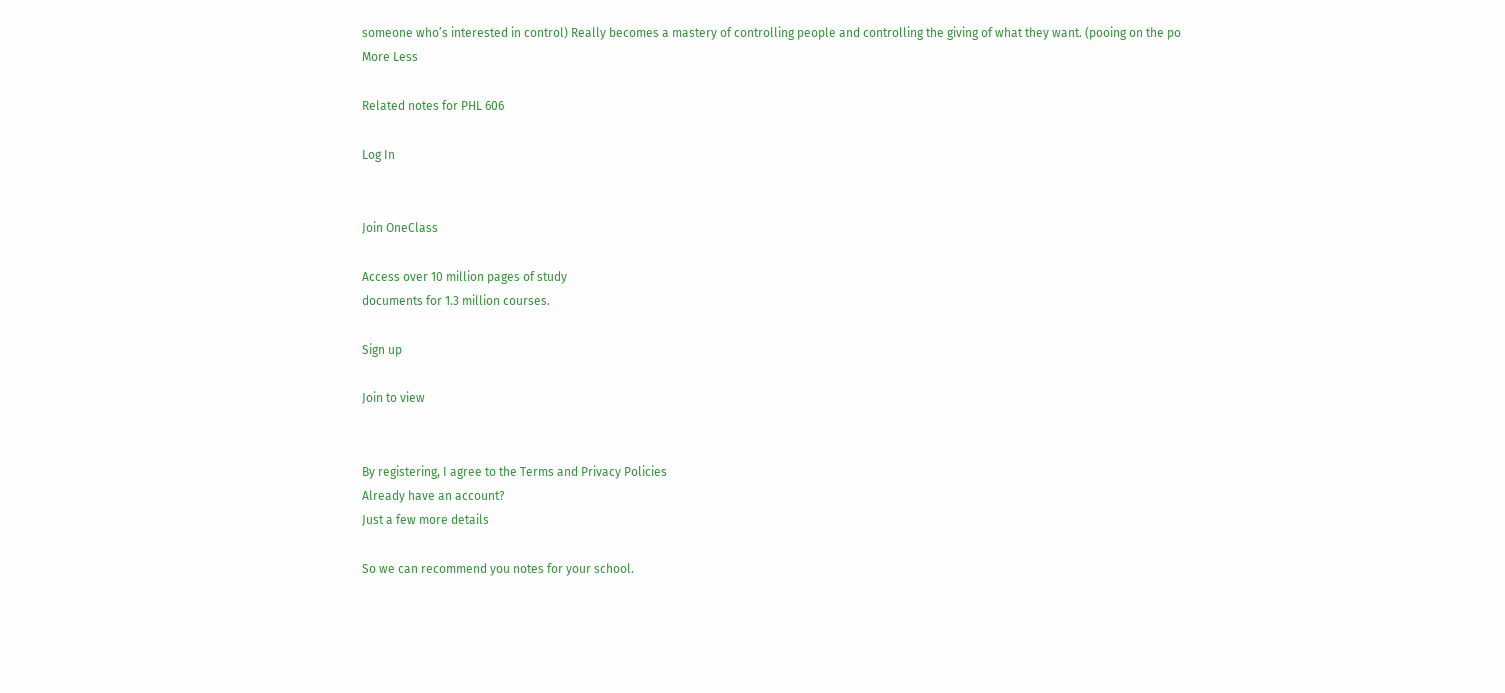someone who’s interested in control) Really becomes a mastery of controlling people and controlling the giving of what they want. (pooing on the po
More Less

Related notes for PHL 606

Log In


Join OneClass

Access over 10 million pages of study
documents for 1.3 million courses.

Sign up

Join to view


By registering, I agree to the Terms and Privacy Policies
Already have an account?
Just a few more details

So we can recommend you notes for your school.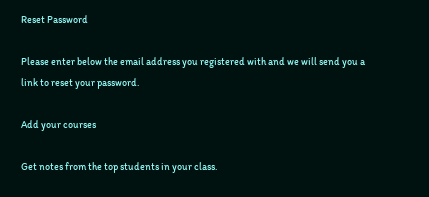Reset Password

Please enter below the email address you registered with and we will send you a link to reset your password.

Add your courses

Get notes from the top students in your class.